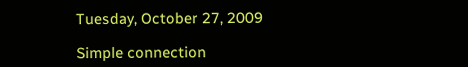Tuesday, October 27, 2009

Simple connection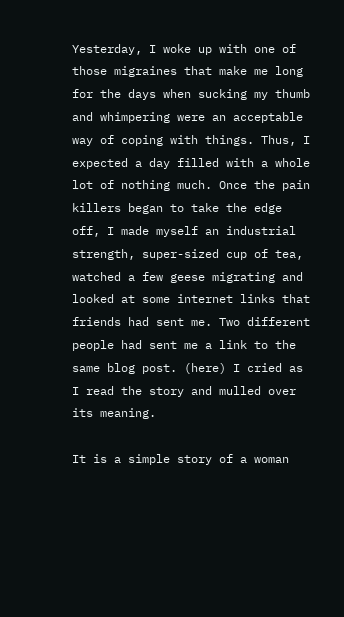Yesterday, I woke up with one of those migraines that make me long for the days when sucking my thumb and whimpering were an acceptable way of coping with things. Thus, I expected a day filled with a whole lot of nothing much. Once the pain killers began to take the edge off, I made myself an industrial strength, super-sized cup of tea, watched a few geese migrating and looked at some internet links that friends had sent me. Two different people had sent me a link to the same blog post. (here) I cried as I read the story and mulled over its meaning.

It is a simple story of a woman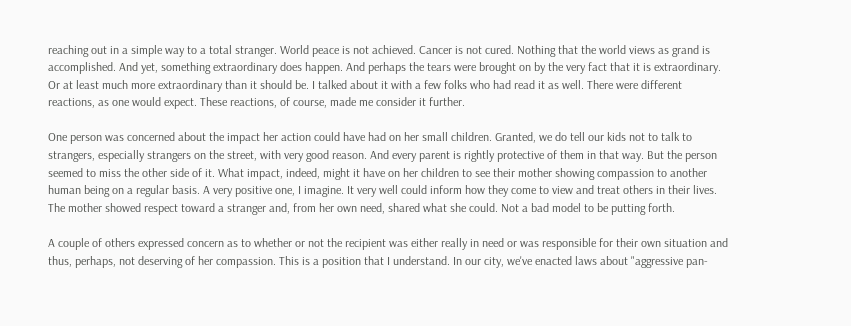reaching out in a simple way to a total stranger. World peace is not achieved. Cancer is not cured. Nothing that the world views as grand is accomplished. And yet, something extraordinary does happen. And perhaps the tears were brought on by the very fact that it is extraordinary. Or at least much more extraordinary than it should be. I talked about it with a few folks who had read it as well. There were different reactions, as one would expect. These reactions, of course, made me consider it further.

One person was concerned about the impact her action could have had on her small children. Granted, we do tell our kids not to talk to strangers, especially strangers on the street, with very good reason. And every parent is rightly protective of them in that way. But the person seemed to miss the other side of it. What impact, indeed, might it have on her children to see their mother showing compassion to another human being on a regular basis. A very positive one, I imagine. It very well could inform how they come to view and treat others in their lives. The mother showed respect toward a stranger and, from her own need, shared what she could. Not a bad model to be putting forth.

A couple of others expressed concern as to whether or not the recipient was either really in need or was responsible for their own situation and thus, perhaps, not deserving of her compassion. This is a position that I understand. In our city, we've enacted laws about "aggressive pan-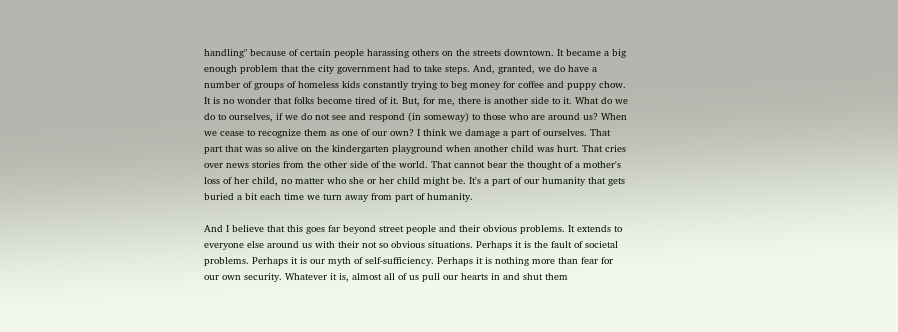handling" because of certain people harassing others on the streets downtown. It became a big enough problem that the city government had to take steps. And, granted, we do have a number of groups of homeless kids constantly trying to beg money for coffee and puppy chow. It is no wonder that folks become tired of it. But, for me, there is another side to it. What do we do to ourselves, if we do not see and respond (in someway) to those who are around us? When we cease to recognize them as one of our own? I think we damage a part of ourselves. That part that was so alive on the kindergarten playground when another child was hurt. That cries over news stories from the other side of the world. That cannot bear the thought of a mother's loss of her child, no matter who she or her child might be. It's a part of our humanity that gets buried a bit each time we turn away from part of humanity.

And I believe that this goes far beyond street people and their obvious problems. It extends to everyone else around us with their not so obvious situations. Perhaps it is the fault of societal problems. Perhaps it is our myth of self-sufficiency. Perhaps it is nothing more than fear for our own security. Whatever it is, almost all of us pull our hearts in and shut them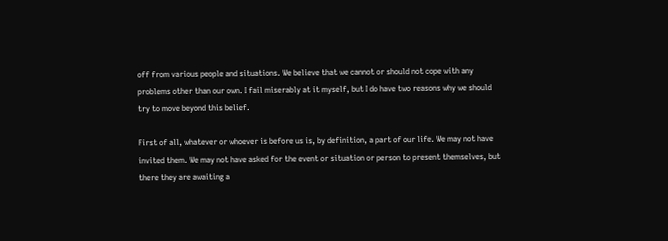off from various people and situations. We believe that we cannot or should not cope with any problems other than our own. I fail miserably at it myself, but I do have two reasons why we should try to move beyond this belief.

First of all, whatever or whoever is before us is, by definition, a part of our life. We may not have invited them. We may not have asked for the event or situation or person to present themselves, but there they are awaiting a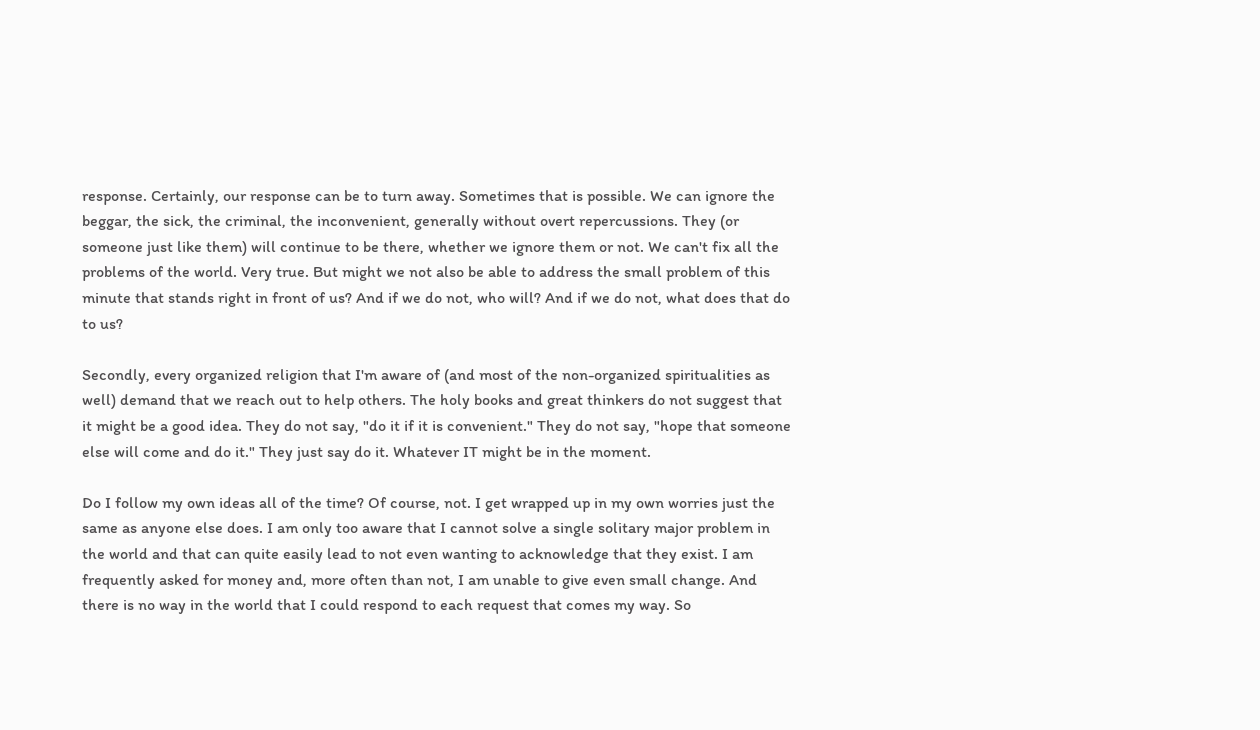response. Certainly, our response can be to turn away. Sometimes that is possible. We can ignore the beggar, the sick, the criminal, the inconvenient, generally without overt repercussions. They (or someone just like them) will continue to be there, whether we ignore them or not. We can't fix all the problems of the world. Very true. But might we not also be able to address the small problem of this minute that stands right in front of us? And if we do not, who will? And if we do not, what does that do to us?

Secondly, every organized religion that I'm aware of (and most of the non-organized spiritualities as well) demand that we reach out to help others. The holy books and great thinkers do not suggest that it might be a good idea. They do not say, "do it if it is convenient." They do not say, "hope that someone else will come and do it." They just say do it. Whatever IT might be in the moment.

Do I follow my own ideas all of the time? Of course, not. I get wrapped up in my own worries just the same as anyone else does. I am only too aware that I cannot solve a single solitary major problem in the world and that can quite easily lead to not even wanting to acknowledge that they exist. I am frequently asked for money and, more often than not, I am unable to give even small change. And there is no way in the world that I could respond to each request that comes my way. So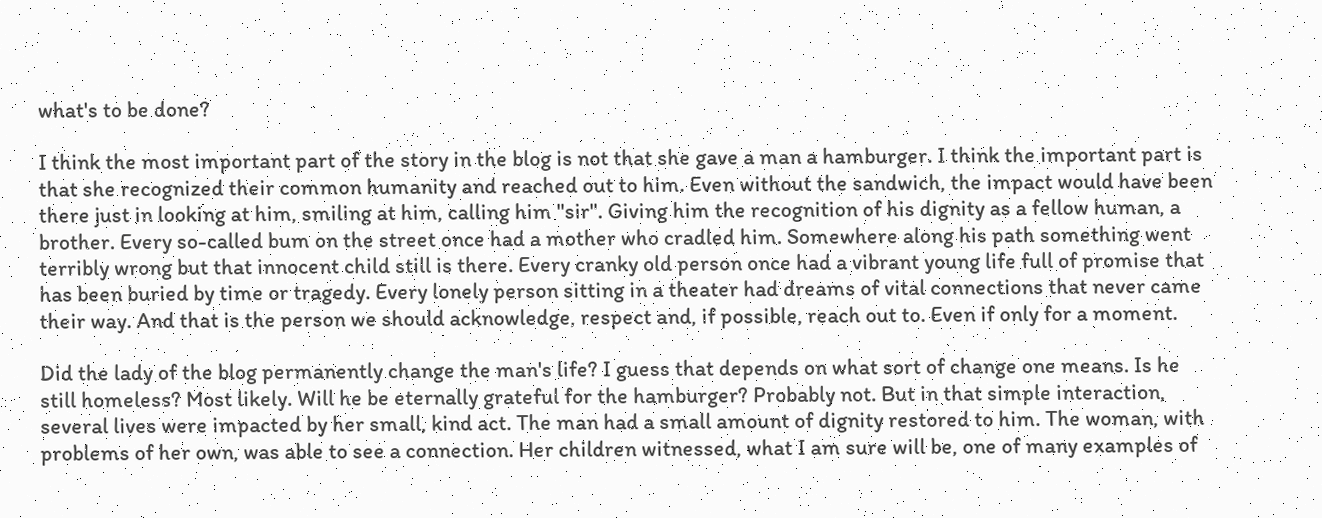what's to be done?

I think the most important part of the story in the blog is not that she gave a man a hamburger. I think the important part is that she recognized their common humanity and reached out to him. Even without the sandwich, the impact would have been there just in looking at him, smiling at him, calling him "sir". Giving him the recognition of his dignity as a fellow human, a brother. Every so-called bum on the street once had a mother who cradled him. Somewhere along his path something went terribly wrong but that innocent child still is there. Every cranky old person once had a vibrant young life full of promise that has been buried by time or tragedy. Every lonely person sitting in a theater had dreams of vital connections that never came their way. And that is the person we should acknowledge, respect and, if possible, reach out to. Even if only for a moment.

Did the lady of the blog permanently change the man's life? I guess that depends on what sort of change one means. Is he still homeless? Most likely. Will he be eternally grateful for the hamburger? Probably not. But in that simple interaction, several lives were impacted by her small, kind act. The man had a small amount of dignity restored to him. The woman, with problems of her own, was able to see a connection. Her children witnessed, what I am sure will be, one of many examples of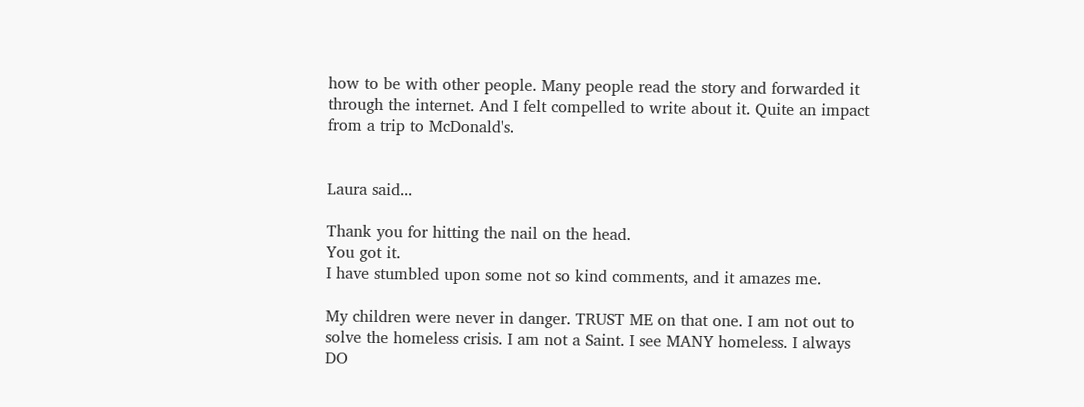how to be with other people. Many people read the story and forwarded it through the internet. And I felt compelled to write about it. Quite an impact from a trip to McDonald's.


Laura said...

Thank you for hitting the nail on the head.
You got it.
I have stumbled upon some not so kind comments, and it amazes me.

My children were never in danger. TRUST ME on that one. I am not out to solve the homeless crisis. I am not a Saint. I see MANY homeless. I always DO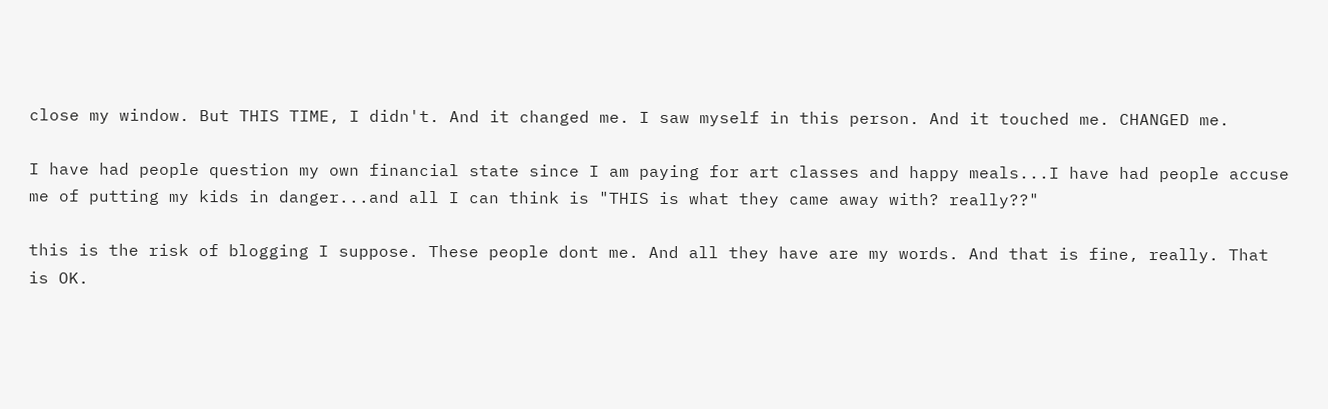close my window. But THIS TIME, I didn't. And it changed me. I saw myself in this person. And it touched me. CHANGED me.

I have had people question my own financial state since I am paying for art classes and happy meals...I have had people accuse me of putting my kids in danger...and all I can think is "THIS is what they came away with? really??"

this is the risk of blogging I suppose. These people dont me. And all they have are my words. And that is fine, really. That is OK.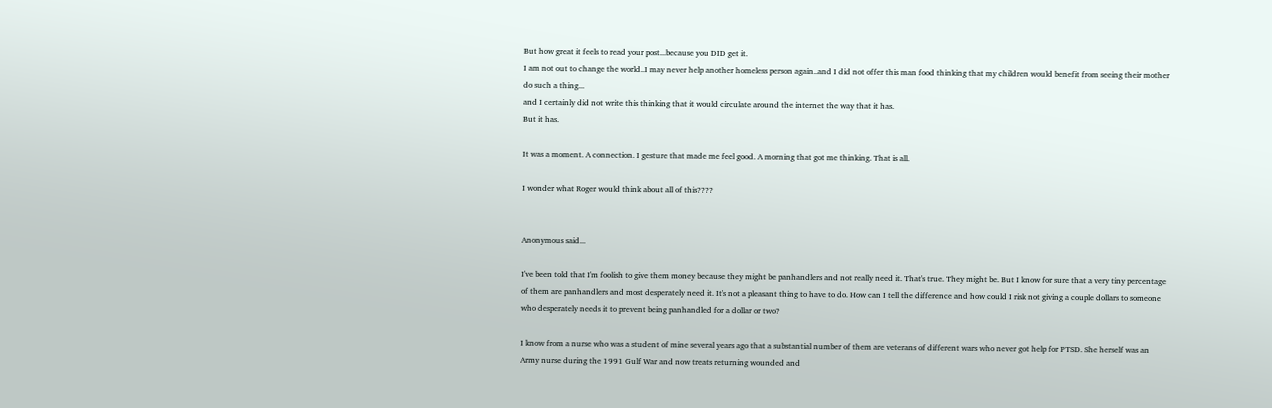But how great it feels to read your post...because you DID get it.
I am not out to change the world..I may never help another homeless person again..and I did not offer this man food thinking that my children would benefit from seeing their mother do such a thing...
and I certainly did not write this thinking that it would circulate around the internet the way that it has.
But it has.

It was a moment. A connection. I gesture that made me feel good. A morning that got me thinking. That is all.

I wonder what Roger would think about all of this????


Anonymous said...

I've been told that I'm foolish to give them money because they might be panhandlers and not really need it. That's true. They might be. But I know for sure that a very tiny percentage of them are panhandlers and most desperately need it. It's not a pleasant thing to have to do. How can I tell the difference and how could I risk not giving a couple dollars to someone who desperately needs it to prevent being panhandled for a dollar or two?

I know from a nurse who was a student of mine several years ago that a substantial number of them are veterans of different wars who never got help for PTSD. She herself was an Army nurse during the 1991 Gulf War and now treats returning wounded and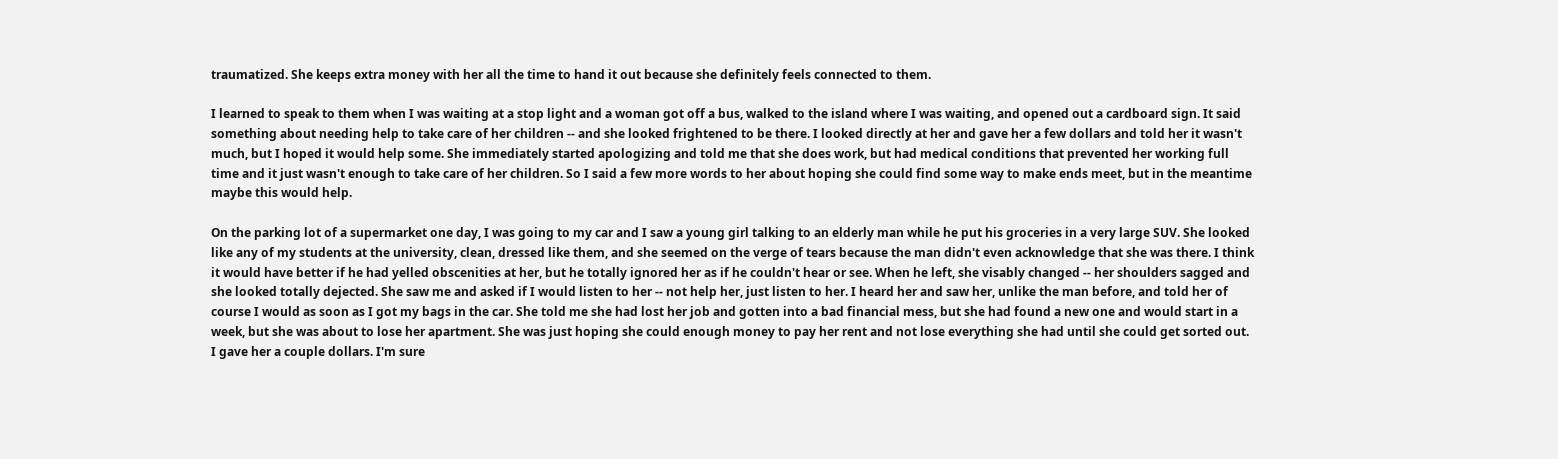traumatized. She keeps extra money with her all the time to hand it out because she definitely feels connected to them.

I learned to speak to them when I was waiting at a stop light and a woman got off a bus, walked to the island where I was waiting, and opened out a cardboard sign. It said something about needing help to take care of her children -- and she looked frightened to be there. I looked directly at her and gave her a few dollars and told her it wasn't much, but I hoped it would help some. She immediately started apologizing and told me that she does work, but had medical conditions that prevented her working full time and it just wasn't enough to take care of her children. So I said a few more words to her about hoping she could find some way to make ends meet, but in the meantime maybe this would help.

On the parking lot of a supermarket one day, I was going to my car and I saw a young girl talking to an elderly man while he put his groceries in a very large SUV. She looked like any of my students at the university, clean, dressed like them, and she seemed on the verge of tears because the man didn't even acknowledge that she was there. I think it would have better if he had yelled obscenities at her, but he totally ignored her as if he couldn't hear or see. When he left, she visably changed -- her shoulders sagged and she looked totally dejected. She saw me and asked if I would listen to her -- not help her, just listen to her. I heard her and saw her, unlike the man before, and told her of course I would as soon as I got my bags in the car. She told me she had lost her job and gotten into a bad financial mess, but she had found a new one and would start in a week, but she was about to lose her apartment. She was just hoping she could enough money to pay her rent and not lose everything she had until she could get sorted out. I gave her a couple dollars. I'm sure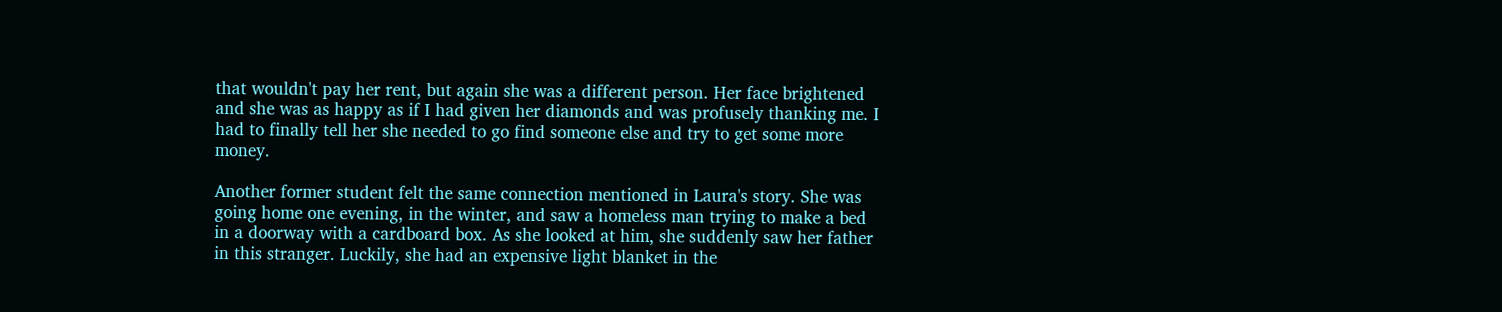that wouldn't pay her rent, but again she was a different person. Her face brightened and she was as happy as if I had given her diamonds and was profusely thanking me. I had to finally tell her she needed to go find someone else and try to get some more money.

Another former student felt the same connection mentioned in Laura's story. She was going home one evening, in the winter, and saw a homeless man trying to make a bed in a doorway with a cardboard box. As she looked at him, she suddenly saw her father in this stranger. Luckily, she had an expensive light blanket in the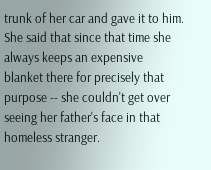trunk of her car and gave it to him. She said that since that time she always keeps an expensive blanket there for precisely that purpose -- she couldn't get over seeing her father's face in that homeless stranger.